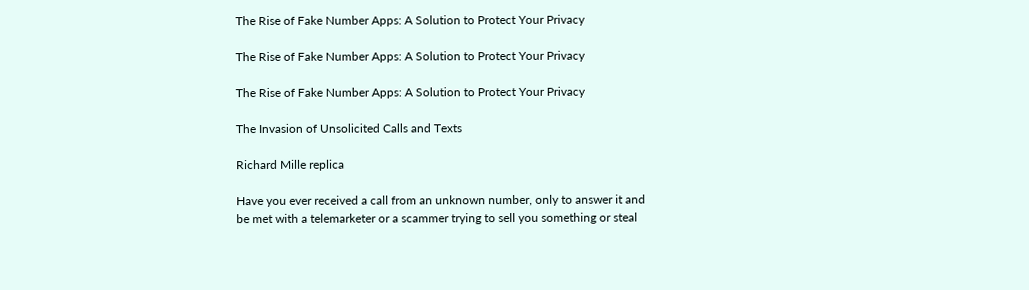The Rise of Fake Number Apps: A Solution to Protect Your Privacy

The Rise of Fake Number Apps: A Solution to Protect Your Privacy

The Rise of Fake Number Apps: A Solution to Protect Your Privacy

The Invasion of Unsolicited Calls and Texts

Richard Mille replica

Have you ever received a call from an unknown number, only to answer it and be met with a telemarketer or a scammer trying to sell you something or steal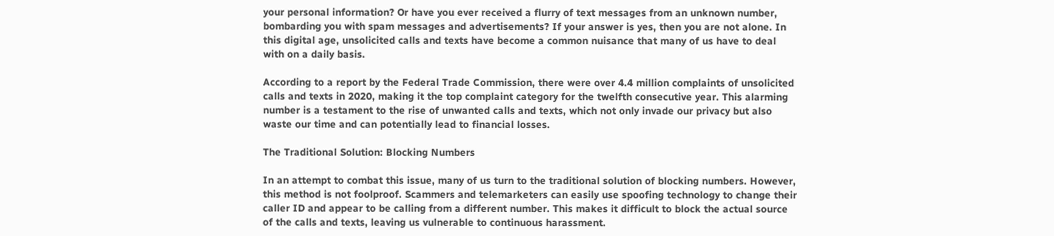your personal information? Or have you ever received a flurry of text messages from an unknown number, bombarding you with spam messages and advertisements? If your answer is yes, then you are not alone. In this digital age, unsolicited calls and texts have become a common nuisance that many of us have to deal with on a daily basis.

According to a report by the Federal Trade Commission, there were over 4.4 million complaints of unsolicited calls and texts in 2020, making it the top complaint category for the twelfth consecutive year. This alarming number is a testament to the rise of unwanted calls and texts, which not only invade our privacy but also waste our time and can potentially lead to financial losses.

The Traditional Solution: Blocking Numbers

In an attempt to combat this issue, many of us turn to the traditional solution of blocking numbers. However, this method is not foolproof. Scammers and telemarketers can easily use spoofing technology to change their caller ID and appear to be calling from a different number. This makes it difficult to block the actual source of the calls and texts, leaving us vulnerable to continuous harassment.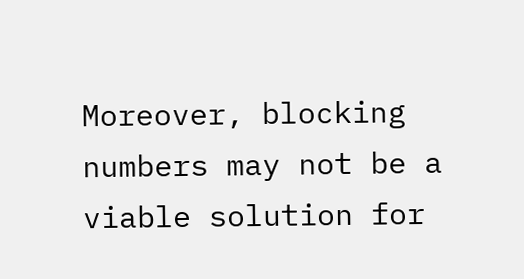Moreover, blocking numbers may not be a viable solution for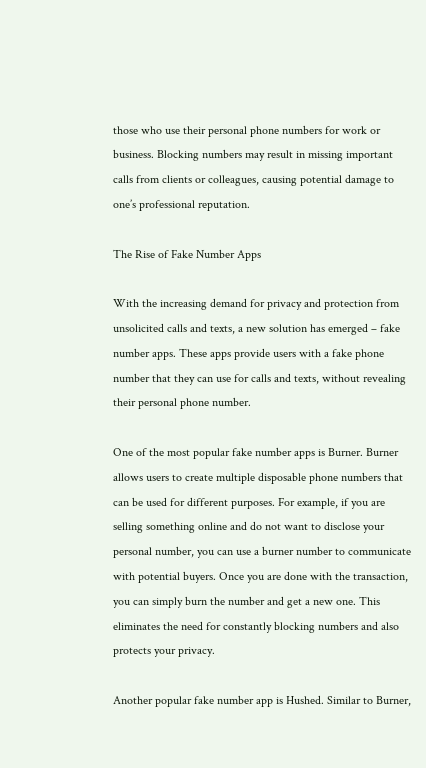those who use their personal phone numbers for work or business. Blocking numbers may result in missing important calls from clients or colleagues, causing potential damage to one’s professional reputation.

The Rise of Fake Number Apps

With the increasing demand for privacy and protection from unsolicited calls and texts, a new solution has emerged – fake number apps. These apps provide users with a fake phone number that they can use for calls and texts, without revealing their personal phone number.

One of the most popular fake number apps is Burner. Burner allows users to create multiple disposable phone numbers that can be used for different purposes. For example, if you are selling something online and do not want to disclose your personal number, you can use a burner number to communicate with potential buyers. Once you are done with the transaction, you can simply burn the number and get a new one. This eliminates the need for constantly blocking numbers and also protects your privacy.

Another popular fake number app is Hushed. Similar to Burner,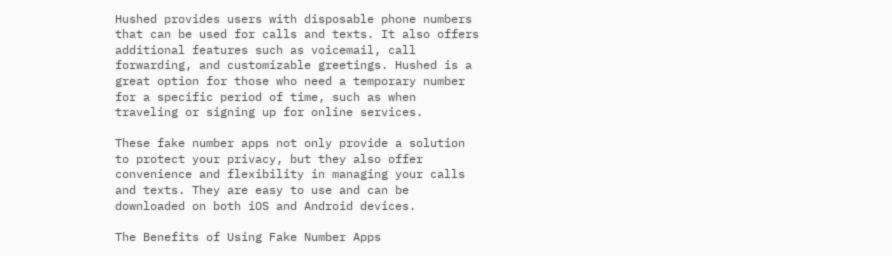Hushed provides users with disposable phone numbers that can be used for calls and texts. It also offers additional features such as voicemail, call forwarding, and customizable greetings. Hushed is a great option for those who need a temporary number for a specific period of time, such as when traveling or signing up for online services.

These fake number apps not only provide a solution to protect your privacy, but they also offer convenience and flexibility in managing your calls and texts. They are easy to use and can be downloaded on both iOS and Android devices.

The Benefits of Using Fake Number Apps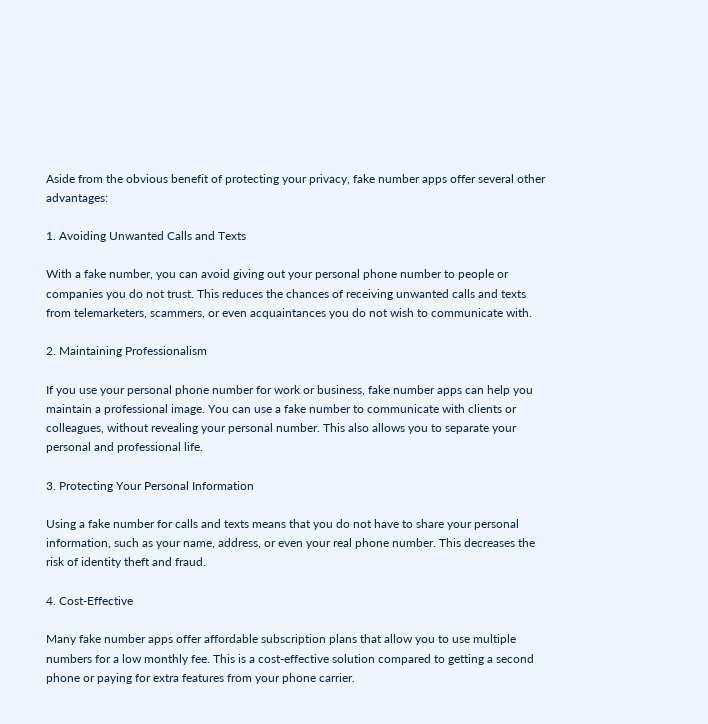Aside from the obvious benefit of protecting your privacy, fake number apps offer several other advantages:

1. Avoiding Unwanted Calls and Texts

With a fake number, you can avoid giving out your personal phone number to people or companies you do not trust. This reduces the chances of receiving unwanted calls and texts from telemarketers, scammers, or even acquaintances you do not wish to communicate with.

2. Maintaining Professionalism

If you use your personal phone number for work or business, fake number apps can help you maintain a professional image. You can use a fake number to communicate with clients or colleagues, without revealing your personal number. This also allows you to separate your personal and professional life.

3. Protecting Your Personal Information

Using a fake number for calls and texts means that you do not have to share your personal information, such as your name, address, or even your real phone number. This decreases the risk of identity theft and fraud.

4. Cost-Effective

Many fake number apps offer affordable subscription plans that allow you to use multiple numbers for a low monthly fee. This is a cost-effective solution compared to getting a second phone or paying for extra features from your phone carrier.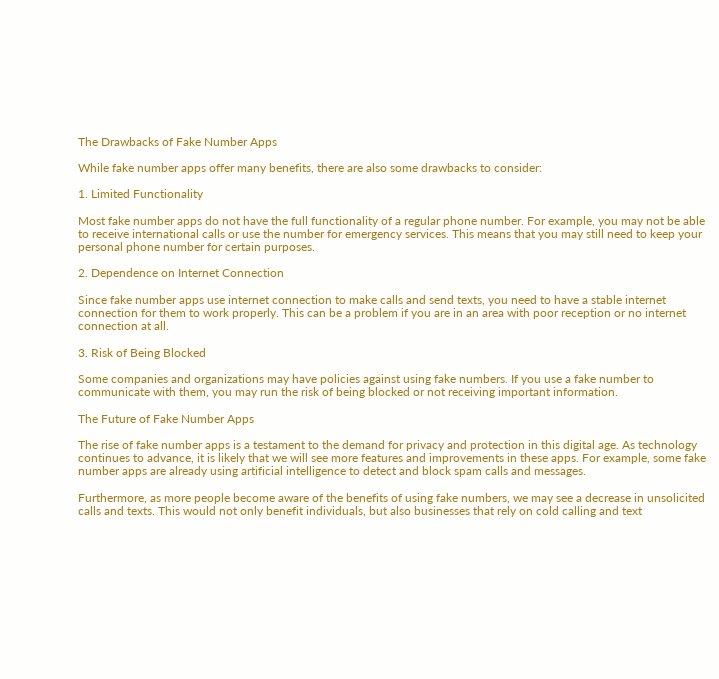The Drawbacks of Fake Number Apps

While fake number apps offer many benefits, there are also some drawbacks to consider:

1. Limited Functionality

Most fake number apps do not have the full functionality of a regular phone number. For example, you may not be able to receive international calls or use the number for emergency services. This means that you may still need to keep your personal phone number for certain purposes.

2. Dependence on Internet Connection

Since fake number apps use internet connection to make calls and send texts, you need to have a stable internet connection for them to work properly. This can be a problem if you are in an area with poor reception or no internet connection at all.

3. Risk of Being Blocked

Some companies and organizations may have policies against using fake numbers. If you use a fake number to communicate with them, you may run the risk of being blocked or not receiving important information.

The Future of Fake Number Apps

The rise of fake number apps is a testament to the demand for privacy and protection in this digital age. As technology continues to advance, it is likely that we will see more features and improvements in these apps. For example, some fake number apps are already using artificial intelligence to detect and block spam calls and messages.

Furthermore, as more people become aware of the benefits of using fake numbers, we may see a decrease in unsolicited calls and texts. This would not only benefit individuals, but also businesses that rely on cold calling and text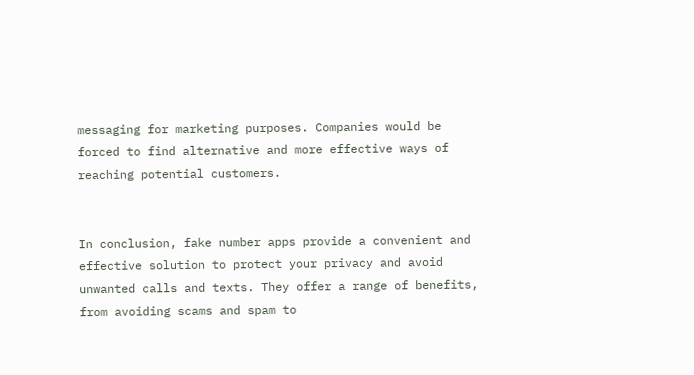messaging for marketing purposes. Companies would be forced to find alternative and more effective ways of reaching potential customers.


In conclusion, fake number apps provide a convenient and effective solution to protect your privacy and avoid unwanted calls and texts. They offer a range of benefits, from avoiding scams and spam to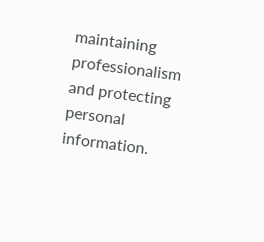maintaining professionalism and protecting personal information.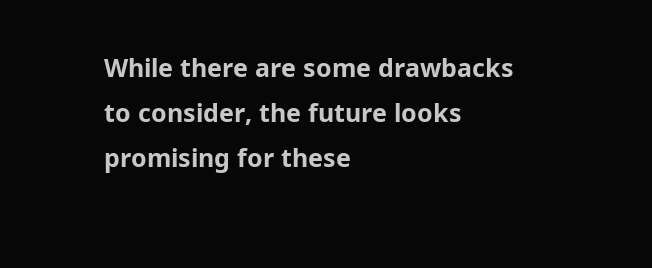While there are some drawbacks to consider, the future looks promising for these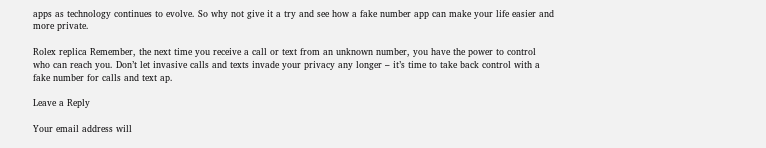apps as technology continues to evolve. So why not give it a try and see how a fake number app can make your life easier and more private.

Rolex replica Remember, the next time you receive a call or text from an unknown number, you have the power to control who can reach you. Don’t let invasive calls and texts invade your privacy any longer – it’s time to take back control with a fake number for calls and text ap.

Leave a Reply

Your email address will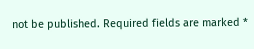not be published. Required fields are marked *